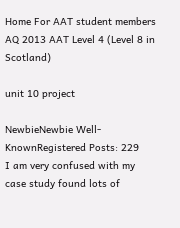Home For AAT student members AQ 2013 AAT Level 4 (Level 8 in Scotland)

unit 10 project

NewbieNewbie Well-KnownRegistered Posts: 229
I am very confused with my case study found lots of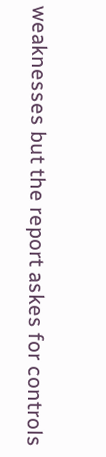weaknesses but the report askes for controls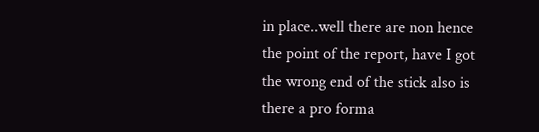in place..well there are non hence the point of the report, have I got the wrong end of the stick also is there a pro forma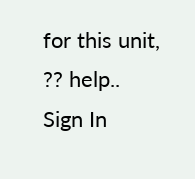for this unit, ?? help..
Sign In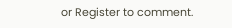or Register to comment.